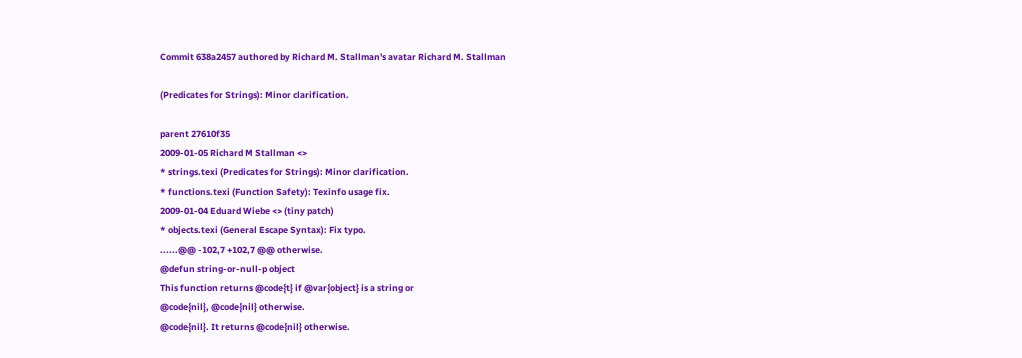Commit 638a2457 authored by Richard M. Stallman's avatar Richard M. Stallman

(Predicates for Strings): Minor clarification.

parent 27610f35
2009-01-05 Richard M Stallman <>
* strings.texi (Predicates for Strings): Minor clarification.
* functions.texi (Function Safety): Texinfo usage fix.
2009-01-04 Eduard Wiebe <> (tiny patch)
* objects.texi (General Escape Syntax): Fix typo.
......@@ -102,7 +102,7 @@ otherwise.
@defun string-or-null-p object
This function returns @code{t} if @var{object} is a string or
@code{nil}, @code{nil} otherwise.
@code{nil}. It returns @code{nil} otherwise.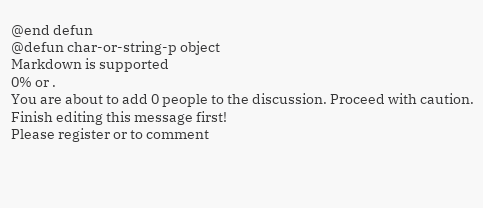@end defun
@defun char-or-string-p object
Markdown is supported
0% or .
You are about to add 0 people to the discussion. Proceed with caution.
Finish editing this message first!
Please register or to comment